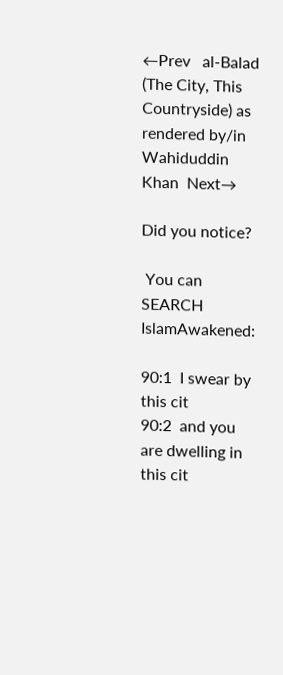←Prev   al-Balad (The City, This Countryside) as rendered by/in Wahiduddin Khan  Next→

Did you notice?

 You can SEARCH IslamAwakened:

90:1  I swear by this cit
90:2  and you are dwelling in this cit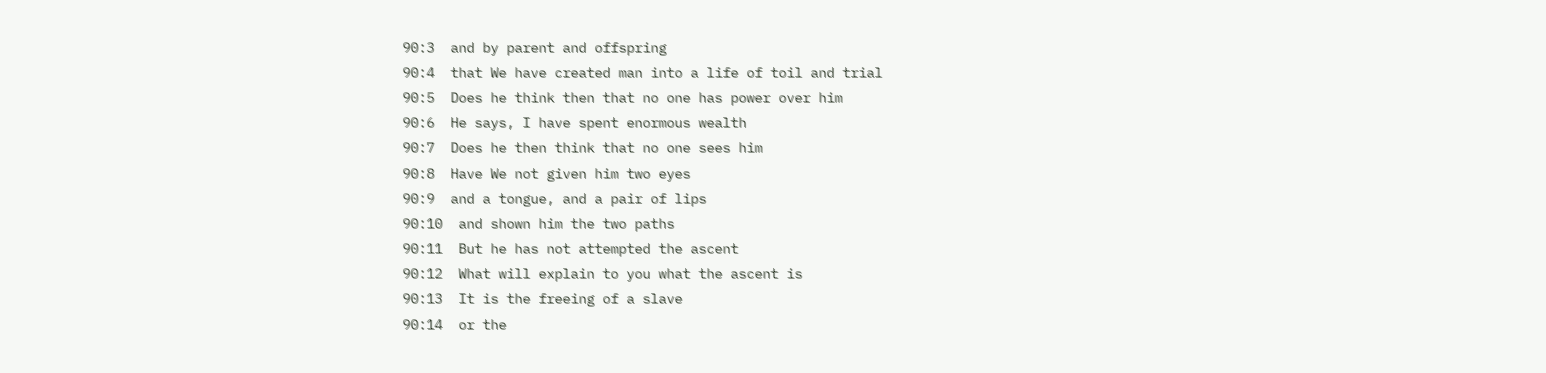90:3  and by parent and offspring
90:4  that We have created man into a life of toil and trial
90:5  Does he think then that no one has power over him
90:6  He says, I have spent enormous wealth
90:7  Does he then think that no one sees him
90:8  Have We not given him two eyes
90:9  and a tongue, and a pair of lips
90:10  and shown him the two paths
90:11  But he has not attempted the ascent
90:12  What will explain to you what the ascent is
90:13  It is the freeing of a slave
90:14  or the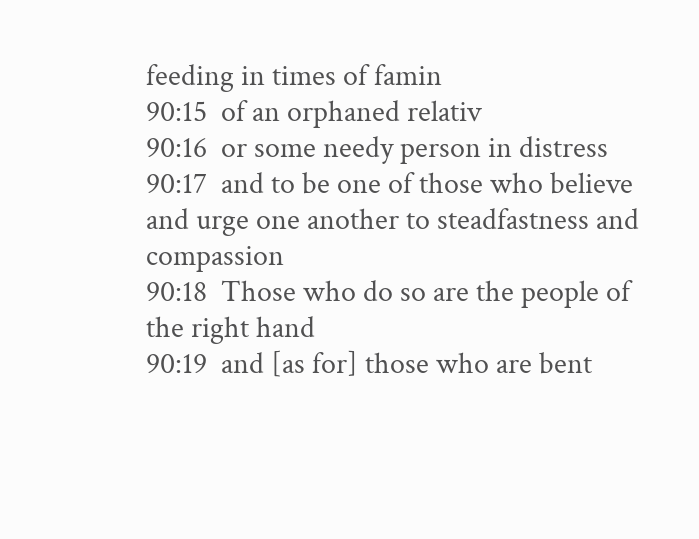feeding in times of famin
90:15  of an orphaned relativ
90:16  or some needy person in distress
90:17  and to be one of those who believe and urge one another to steadfastness and compassion
90:18  Those who do so are the people of the right hand
90:19  and [as for] those who are bent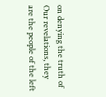on denying the truth of Our revelations, they are the people of the left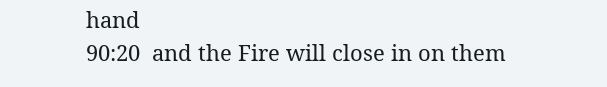hand
90:20  and the Fire will close in on them